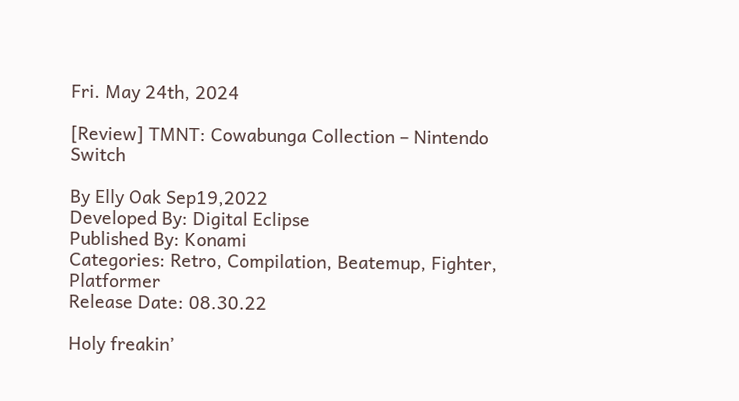Fri. May 24th, 2024

[Review] TMNT: Cowabunga Collection – Nintendo Switch

By Elly Oak Sep19,2022
Developed By: Digital Eclipse
Published By: Konami
Categories: Retro, Compilation, Beatemup, Fighter, Platformer
Release Date: 08.30.22

Holy freakin’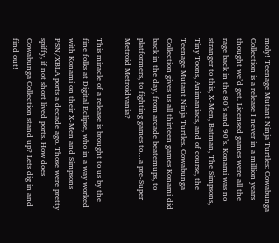moly! Teenage Mutant Ninja Turtles: Cowabunga Collection is a release I never in a million years thought we’d get. Licensed games were all the rage back in the 80’s and 90’s. Konami was no stranger to this, X-Men, Batman, The Simpsons, Tiny Toons, Animaniacs, and of course, the Teenage Mutant Ninja Turtles. Cowabunga Collection gives us all thirteen games Konami did back in the day, from arcade beatemups, to platformers, to fighting games to…a pre-Super Metroid Metroidvania?

This miracle of a release is brought to us by the fine folks at Digital Eclipse, who in a way worked with Konami on their X-Men and Simpsons PSN/XBLA ports a decade ago. Those were pretty spiffy, if not short lived ports. How does Cowabunga Collection stand up? Lets dig in and find out!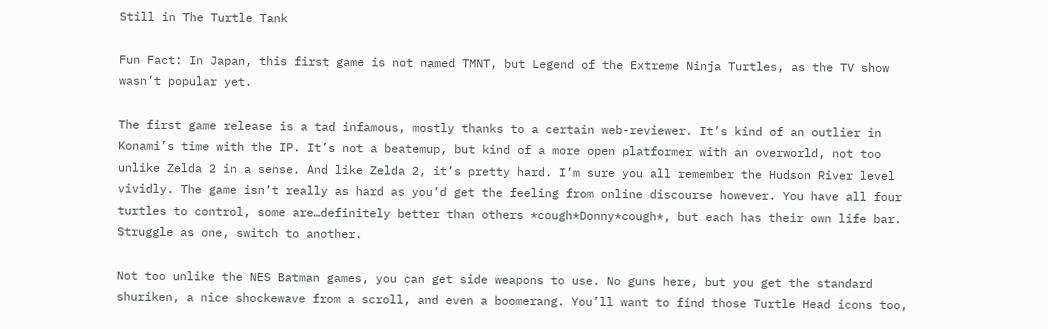Still in The Turtle Tank

Fun Fact: In Japan, this first game is not named TMNT, but Legend of the Extreme Ninja Turtles, as the TV show wasn’t popular yet.

The first game release is a tad infamous, mostly thanks to a certain web-reviewer. It’s kind of an outlier in Konami’s time with the IP. It’s not a beatemup, but kind of a more open platformer with an overworld, not too unlike Zelda 2 in a sense. And like Zelda 2, it’s pretty hard. I’m sure you all remember the Hudson River level vividly. The game isn’t really as hard as you’d get the feeling from online discourse however. You have all four turtles to control, some are…definitely better than others *cough*Donny*cough*, but each has their own life bar. Struggle as one, switch to another.

Not too unlike the NES Batman games, you can get side weapons to use. No guns here, but you get the standard shuriken, a nice shockewave from a scroll, and even a boomerang. You’ll want to find those Turtle Head icons too,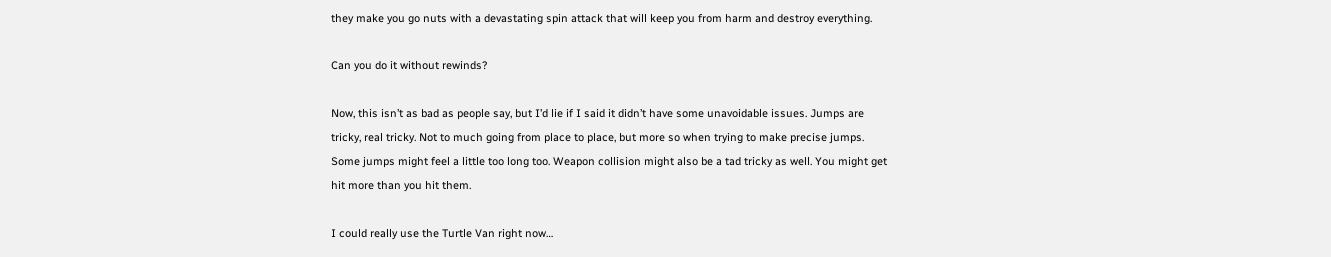they make you go nuts with a devastating spin attack that will keep you from harm and destroy everything.

Can you do it without rewinds?

Now, this isn’t as bad as people say, but I’d lie if I said it didn’t have some unavoidable issues. Jumps are tricky, real tricky. Not to much going from place to place, but more so when trying to make precise jumps. Some jumps might feel a little too long too. Weapon collision might also be a tad tricky as well. You might get hit more than you hit them.

I could really use the Turtle Van right now…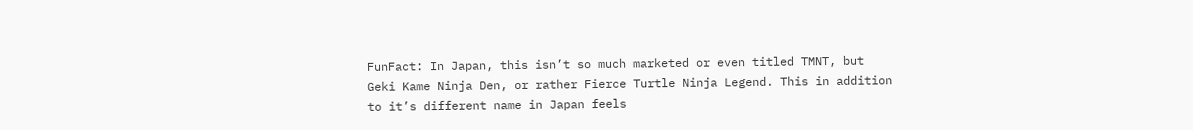FunFact: In Japan, this isn’t so much marketed or even titled TMNT, but Geki Kame Ninja Den, or rather Fierce Turtle Ninja Legend. This in addition to it’s different name in Japan feels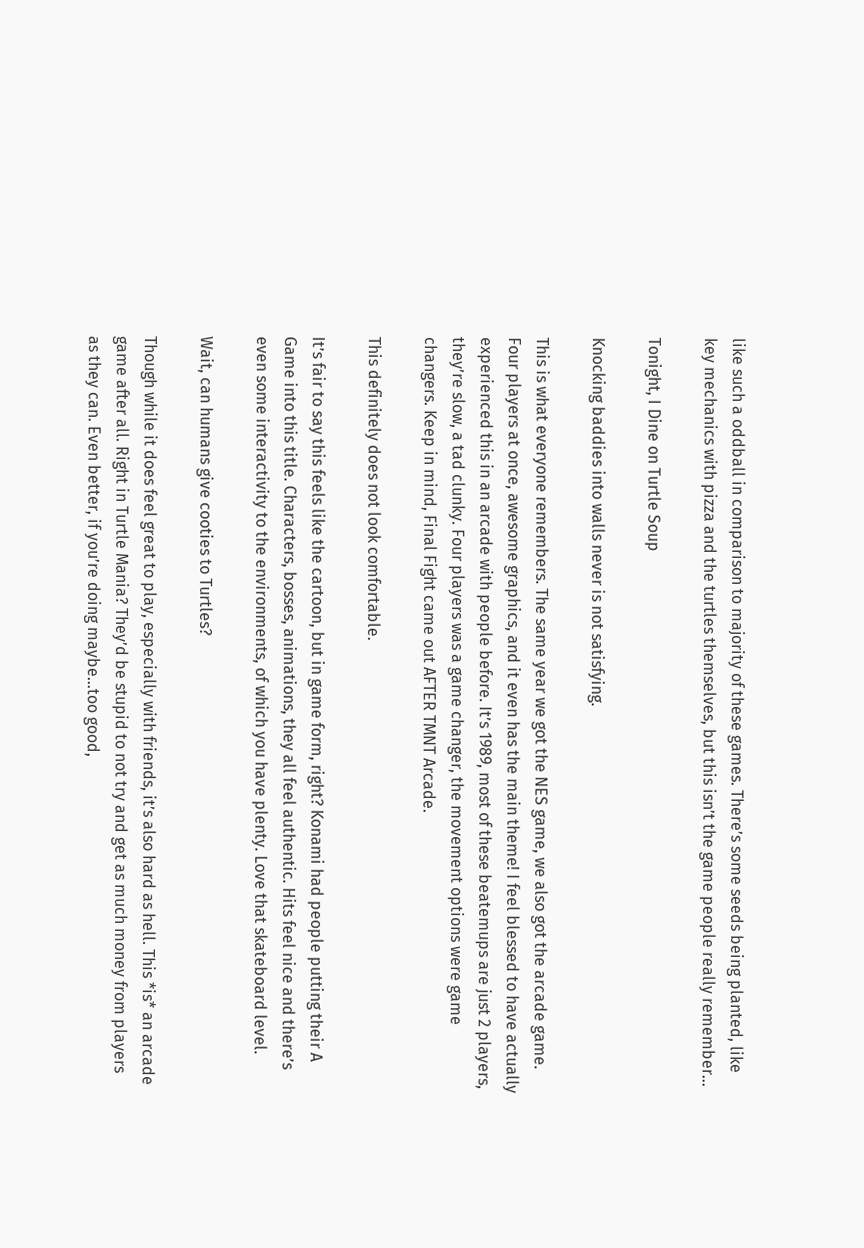like such a oddball in comparison to majority of these games. There’s some seeds being planted, like key mechanics with pizza and the turtles themselves, but this isn’t the game people really remember…

Tonight, I Dine on Turtle Soup

Knocking baddies into walls never is not satisfying.

This is what everyone remembers. The same year we got the NES game, we also got the arcade game. Four players at once, awesome graphics, and it even has the main theme! I feel blessed to have actually experienced this in an arcade with people before. It’s 1989, most of these beatemups are just 2 players, they’re slow, a tad clunky. Four players was a game changer, the movement options were game changers. Keep in mind, Final Fight came out AFTER TMNT Arcade.

This definitely does not look comfortable.

It’s fair to say this feels like the cartoon, but in game form, right? Konami had people putting their A Game into this title. Characters, bosses, animations, they all feel authentic. Hits feel nice and there’s even some interactivity to the environments, of which you have plenty. Love that skateboard level.

Wait, can humans give cooties to Turtles?

Though while it does feel great to play, especially with friends, it’s also hard as hell. This *is* an arcade game after all. Right in Turtle Mania? They’d be stupid to not try and get as much money from players as they can. Even better, if you’re doing maybe…too good,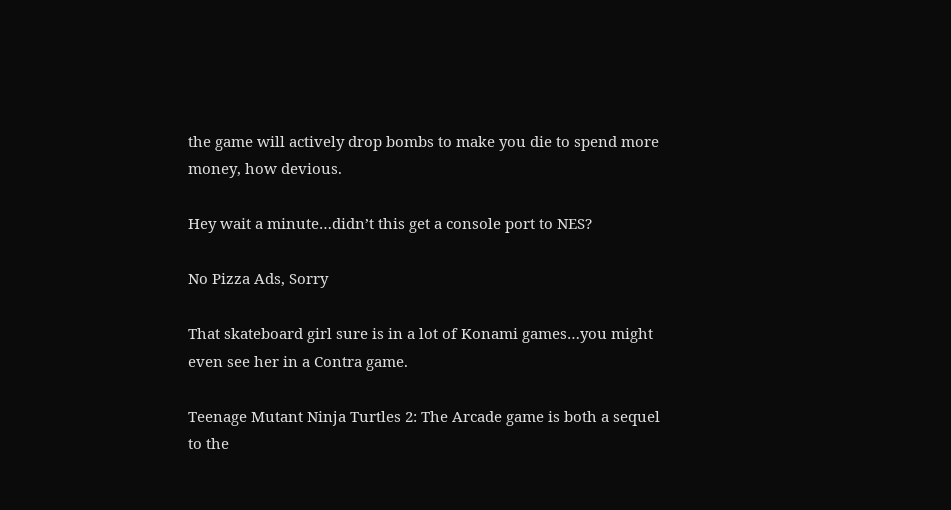the game will actively drop bombs to make you die to spend more money, how devious.

Hey wait a minute…didn’t this get a console port to NES?

No Pizza Ads, Sorry

That skateboard girl sure is in a lot of Konami games…you might even see her in a Contra game.

Teenage Mutant Ninja Turtles 2: The Arcade game is both a sequel to the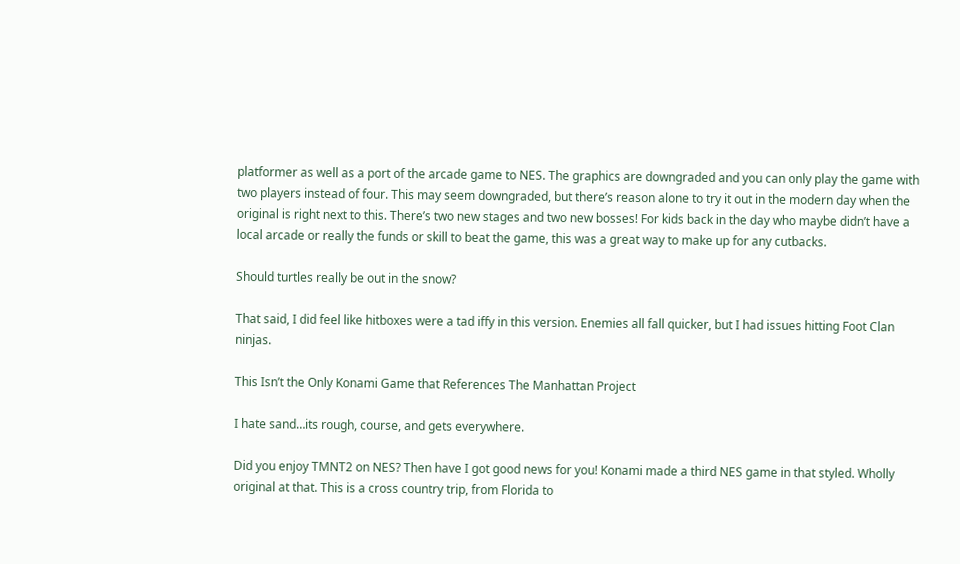platformer as well as a port of the arcade game to NES. The graphics are downgraded and you can only play the game with two players instead of four. This may seem downgraded, but there’s reason alone to try it out in the modern day when the original is right next to this. There’s two new stages and two new bosses! For kids back in the day who maybe didn’t have a local arcade or really the funds or skill to beat the game, this was a great way to make up for any cutbacks.

Should turtles really be out in the snow?

That said, I did feel like hitboxes were a tad iffy in this version. Enemies all fall quicker, but I had issues hitting Foot Clan ninjas.

This Isn’t the Only Konami Game that References The Manhattan Project

I hate sand…its rough, course, and gets everywhere.

Did you enjoy TMNT2 on NES? Then have I got good news for you! Konami made a third NES game in that styled. Wholly original at that. This is a cross country trip, from Florida to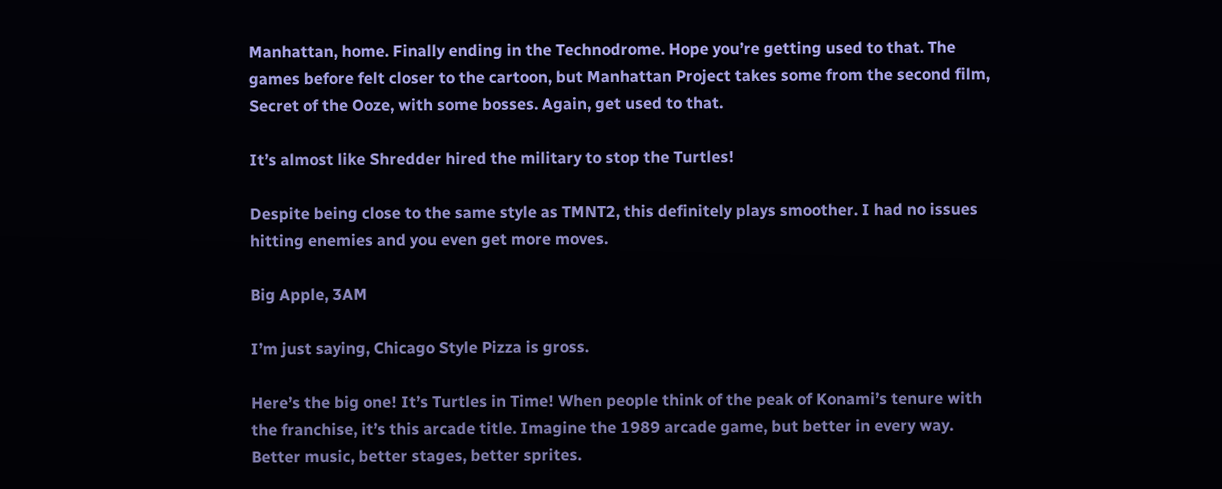Manhattan, home. Finally ending in the Technodrome. Hope you’re getting used to that. The games before felt closer to the cartoon, but Manhattan Project takes some from the second film, Secret of the Ooze, with some bosses. Again, get used to that.

It’s almost like Shredder hired the military to stop the Turtles!

Despite being close to the same style as TMNT2, this definitely plays smoother. I had no issues hitting enemies and you even get more moves.

Big Apple, 3AM

I’m just saying, Chicago Style Pizza is gross.

Here’s the big one! It’s Turtles in Time! When people think of the peak of Konami’s tenure with the franchise, it’s this arcade title. Imagine the 1989 arcade game, but better in every way. Better music, better stages, better sprites.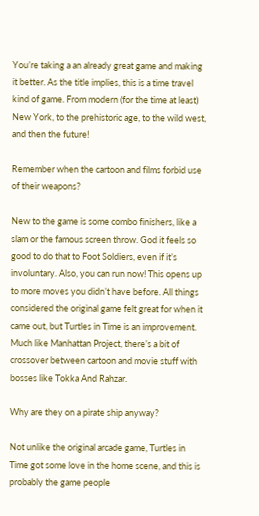You’re taking a an already great game and making it better. As the title implies, this is a time travel kind of game. From modern (for the time at least) New York, to the prehistoric age, to the wild west, and then the future!

Remember when the cartoon and films forbid use of their weapons?

New to the game is some combo finishers, like a slam or the famous screen throw. God it feels so good to do that to Foot Soldiers, even if it’s involuntary. Also, you can run now! This opens up to more moves you didn’t have before. All things considered the original game felt great for when it came out, but Turtles in Time is an improvement. Much like Manhattan Project, there’s a bit of crossover between cartoon and movie stuff with bosses like Tokka And Rahzar.

Why are they on a pirate ship anyway?

Not unlike the original arcade game, Turtles in Time got some love in the home scene, and this is probably the game people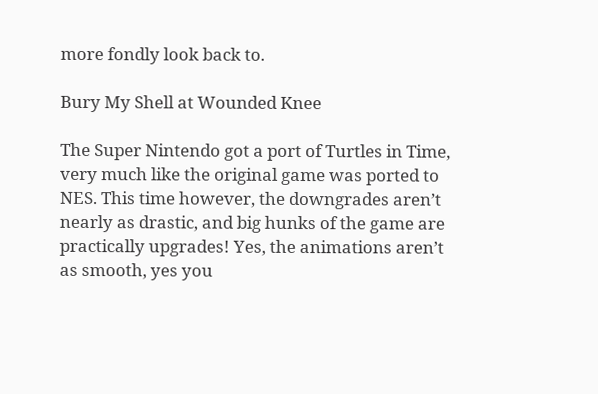more fondly look back to.

Bury My Shell at Wounded Knee

The Super Nintendo got a port of Turtles in Time, very much like the original game was ported to NES. This time however, the downgrades aren’t nearly as drastic, and big hunks of the game are practically upgrades! Yes, the animations aren’t as smooth, yes you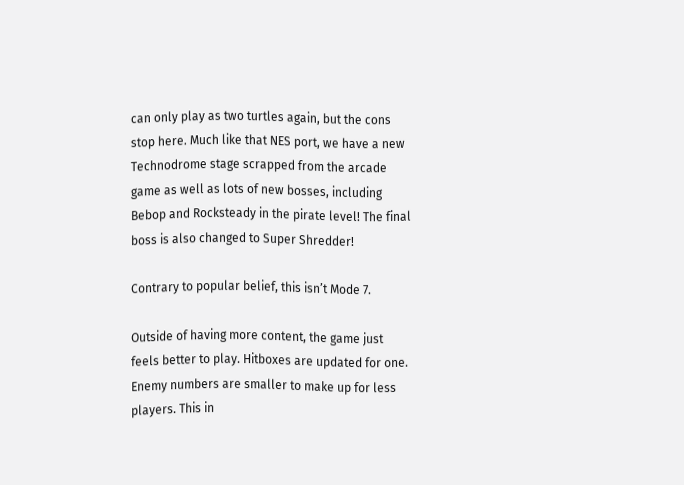can only play as two turtles again, but the cons stop here. Much like that NES port, we have a new Technodrome stage scrapped from the arcade game as well as lots of new bosses, including Bebop and Rocksteady in the pirate level! The final boss is also changed to Super Shredder!

Contrary to popular belief, this isn’t Mode 7.

Outside of having more content, the game just feels better to play. Hitboxes are updated for one. Enemy numbers are smaller to make up for less players. This in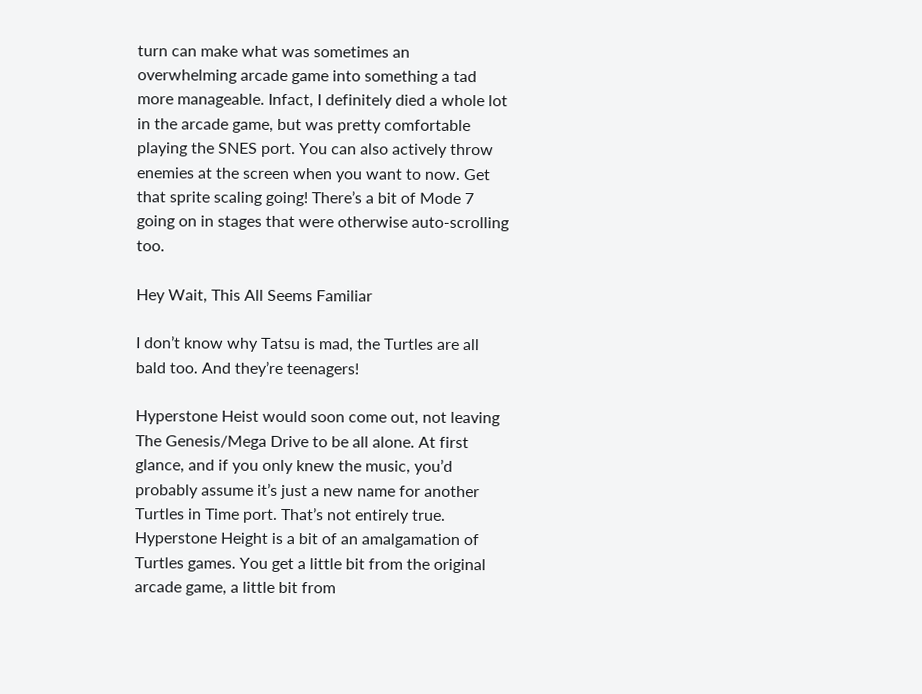turn can make what was sometimes an overwhelming arcade game into something a tad more manageable. Infact, I definitely died a whole lot in the arcade game, but was pretty comfortable playing the SNES port. You can also actively throw enemies at the screen when you want to now. Get that sprite scaling going! There’s a bit of Mode 7 going on in stages that were otherwise auto-scrolling too.

Hey Wait, This All Seems Familiar

I don’t know why Tatsu is mad, the Turtles are all bald too. And they’re teenagers!

Hyperstone Heist would soon come out, not leaving The Genesis/Mega Drive to be all alone. At first glance, and if you only knew the music, you’d probably assume it’s just a new name for another Turtles in Time port. That’s not entirely true. Hyperstone Height is a bit of an amalgamation of Turtles games. You get a little bit from the original arcade game, a little bit from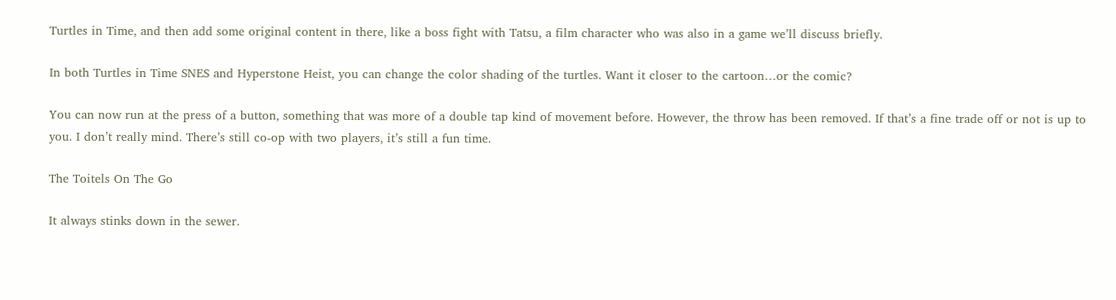Turtles in Time, and then add some original content in there, like a boss fight with Tatsu, a film character who was also in a game we’ll discuss briefly.

In both Turtles in Time SNES and Hyperstone Heist, you can change the color shading of the turtles. Want it closer to the cartoon…or the comic?

You can now run at the press of a button, something that was more of a double tap kind of movement before. However, the throw has been removed. If that’s a fine trade off or not is up to you. I don’t really mind. There’s still co-op with two players, it’s still a fun time.

The Toitels On The Go

It always stinks down in the sewer.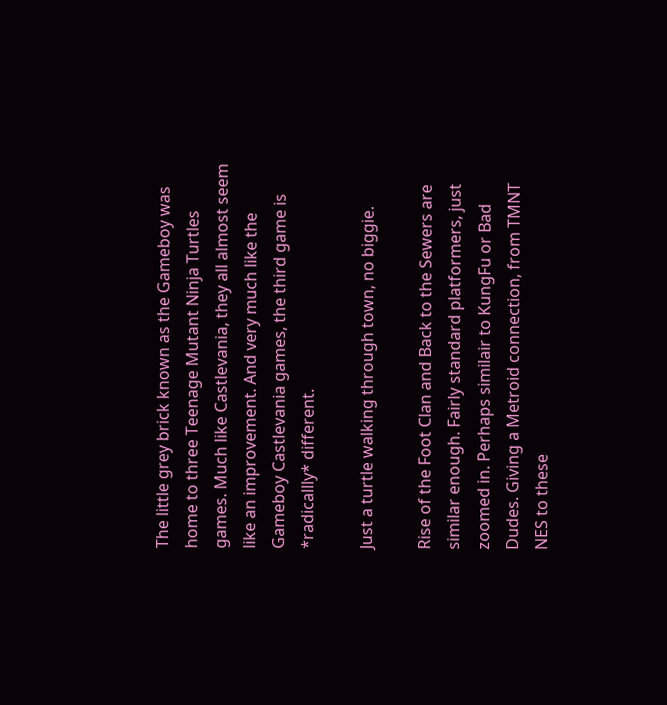The little grey brick known as the Gameboy was home to three Teenage Mutant Ninja Turtles games. Much like Castlevania, they all almost seem like an improvement. And very much like the Gameboy Castlevania games, the third game is *radicallly* different.

Just a turtle walking through town, no biggie.

Rise of the Foot Clan and Back to the Sewers are similar enough. Fairly standard platformers, just zoomed in. Perhaps similair to KungFu or Bad Dudes. Giving a Metroid connection, from TMNT NES to these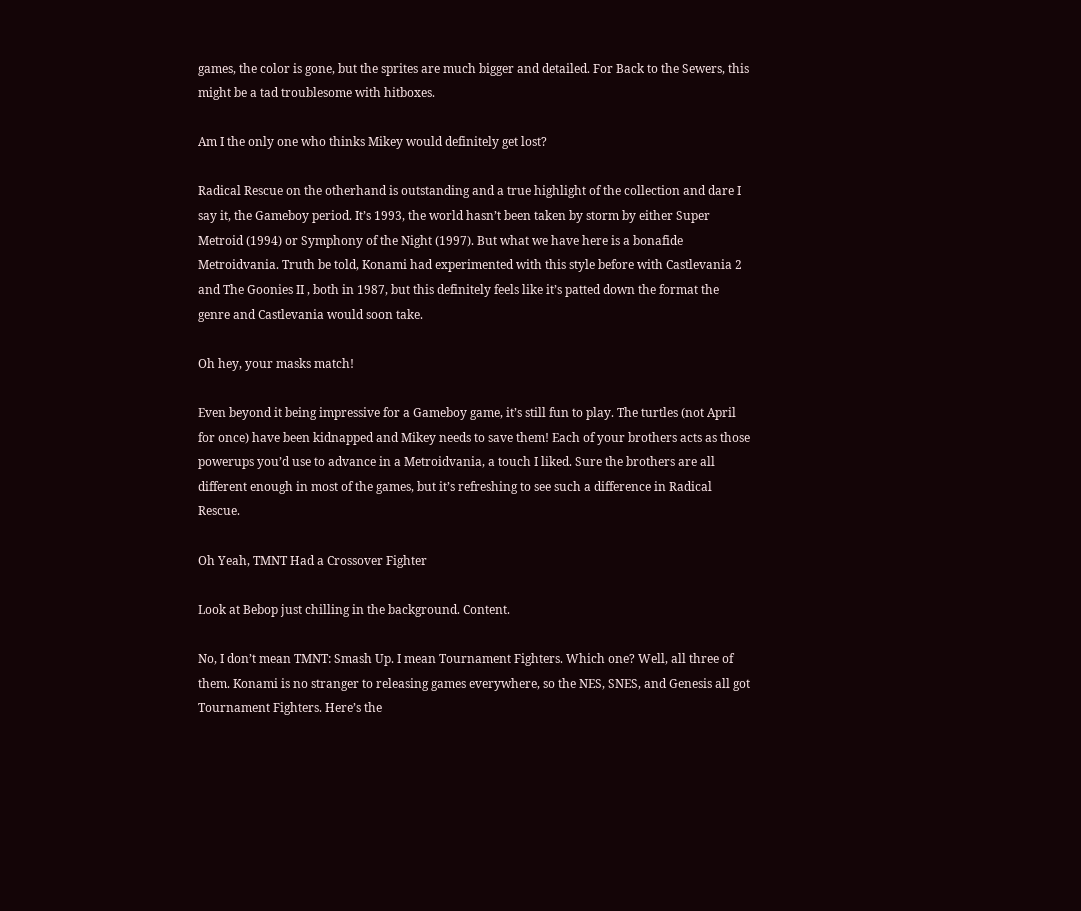games, the color is gone, but the sprites are much bigger and detailed. For Back to the Sewers, this might be a tad troublesome with hitboxes.

Am I the only one who thinks Mikey would definitely get lost?

Radical Rescue on the otherhand is outstanding and a true highlight of the collection and dare I say it, the Gameboy period. It’s 1993, the world hasn’t been taken by storm by either Super Metroid (1994) or Symphony of the Night (1997). But what we have here is a bonafide Metroidvania. Truth be told, Konami had experimented with this style before with Castlevania 2 and The Goonies II , both in 1987, but this definitely feels like it’s patted down the format the genre and Castlevania would soon take.

Oh hey, your masks match!

Even beyond it being impressive for a Gameboy game, it’s still fun to play. The turtles (not April for once) have been kidnapped and Mikey needs to save them! Each of your brothers acts as those powerups you’d use to advance in a Metroidvania, a touch I liked. Sure the brothers are all different enough in most of the games, but it’s refreshing to see such a difference in Radical Rescue.

Oh Yeah, TMNT Had a Crossover Fighter

Look at Bebop just chilling in the background. Content.

No, I don’t mean TMNT: Smash Up. I mean Tournament Fighters. Which one? Well, all three of them. Konami is no stranger to releasing games everywhere, so the NES, SNES, and Genesis all got Tournament Fighters. Here’s the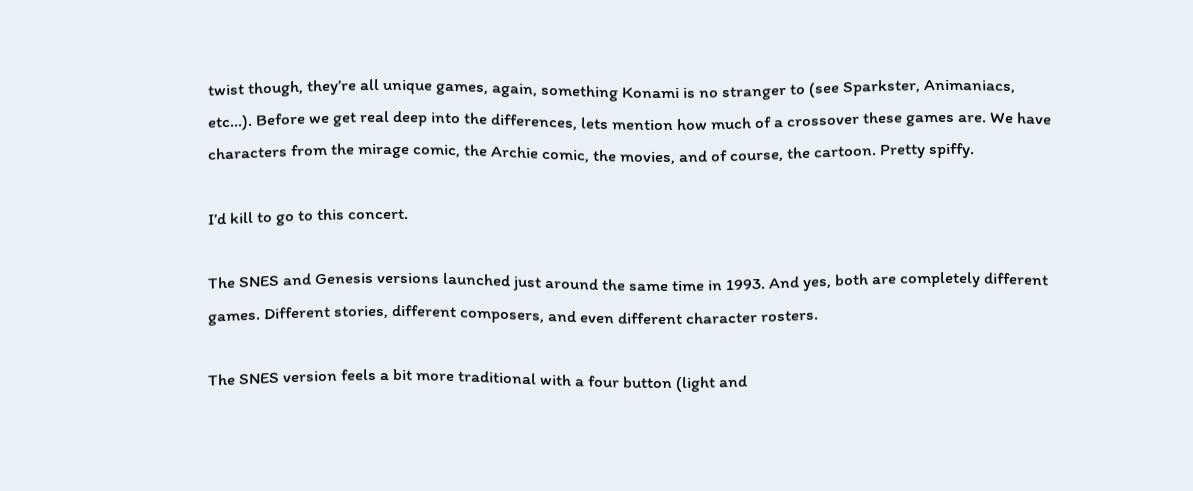twist though, they’re all unique games, again, something Konami is no stranger to (see Sparkster, Animaniacs, etc…). Before we get real deep into the differences, lets mention how much of a crossover these games are. We have characters from the mirage comic, the Archie comic, the movies, and of course, the cartoon. Pretty spiffy.

I’d kill to go to this concert.

The SNES and Genesis versions launched just around the same time in 1993. And yes, both are completely different games. Different stories, different composers, and even different character rosters.

The SNES version feels a bit more traditional with a four button (light and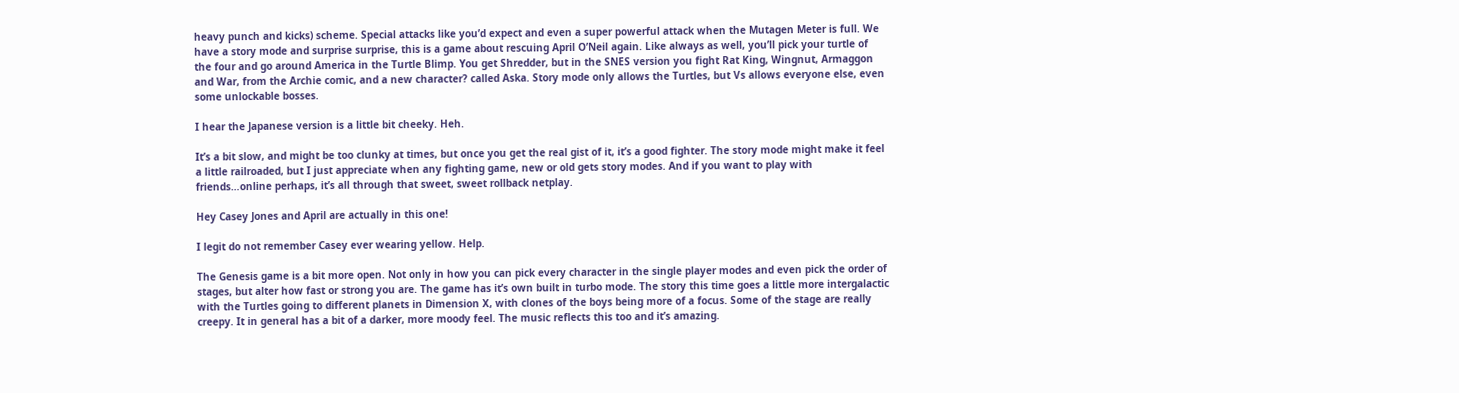heavy punch and kicks) scheme. Special attacks like you’d expect and even a super powerful attack when the Mutagen Meter is full. We have a story mode and surprise surprise, this is a game about rescuing April O’Neil again. Like always as well, you’ll pick your turtle of the four and go around America in the Turtle Blimp. You get Shredder, but in the SNES version you fight Rat King, Wingnut, Armaggon and War, from the Archie comic, and a new character? called Aska. Story mode only allows the Turtles, but Vs allows everyone else, even some unlockable bosses.

I hear the Japanese version is a little bit cheeky. Heh.

It’s a bit slow, and might be too clunky at times, but once you get the real gist of it, it’s a good fighter. The story mode might make it feel a little railroaded, but I just appreciate when any fighting game, new or old gets story modes. And if you want to play with friends…online perhaps, it’s all through that sweet, sweet rollback netplay.

Hey Casey Jones and April are actually in this one!

I legit do not remember Casey ever wearing yellow. Help.

The Genesis game is a bit more open. Not only in how you can pick every character in the single player modes and even pick the order of stages, but alter how fast or strong you are. The game has it’s own built in turbo mode. The story this time goes a little more intergalactic with the Turtles going to different planets in Dimension X, with clones of the boys being more of a focus. Some of the stage are really creepy. It in general has a bit of a darker, more moody feel. The music reflects this too and it’s amazing.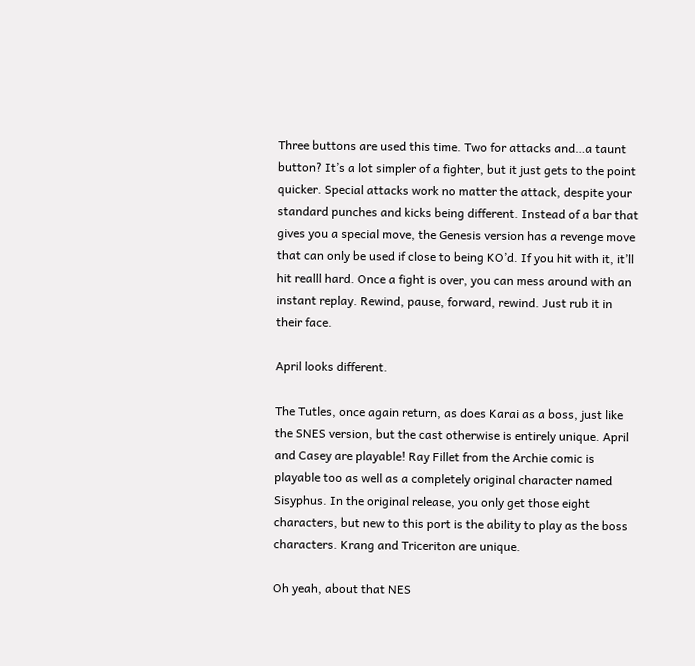Three buttons are used this time. Two for attacks and…a taunt button? It’s a lot simpler of a fighter, but it just gets to the point quicker. Special attacks work no matter the attack, despite your standard punches and kicks being different. Instead of a bar that gives you a special move, the Genesis version has a revenge move that can only be used if close to being KO’d. If you hit with it, it’ll hit realll hard. Once a fight is over, you can mess around with an instant replay. Rewind, pause, forward, rewind. Just rub it in their face.

April looks different.

The Tutles, once again return, as does Karai as a boss, just like the SNES version, but the cast otherwise is entirely unique. April and Casey are playable! Ray Fillet from the Archie comic is playable too as well as a completely original character named Sisyphus. In the original release, you only get those eight characters, but new to this port is the ability to play as the boss characters. Krang and Triceriton are unique.

Oh yeah, about that NES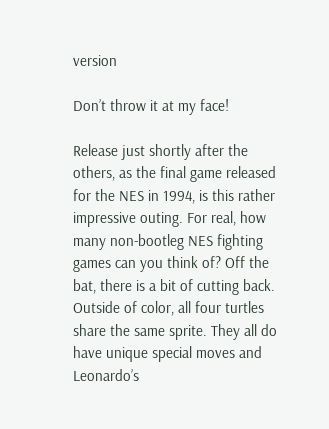version

Don’t throw it at my face!

Release just shortly after the others, as the final game released for the NES in 1994, is this rather impressive outing. For real, how many non-bootleg NES fighting games can you think of? Off the bat, there is a bit of cutting back. Outside of color, all four turtles share the same sprite. They all do have unique special moves and Leonardo’s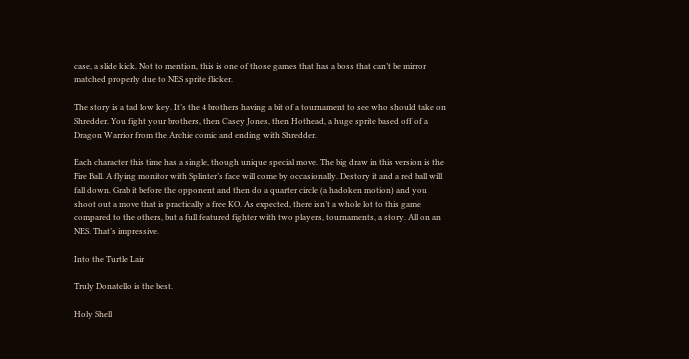case, a slide kick. Not to mention, this is one of those games that has a boss that can’t be mirror matched properly due to NES sprite flicker.

The story is a tad low key. It’s the 4 brothers having a bit of a tournament to see who should take on Shredder. You fight your brothers, then Casey Jones, then Hothead, a huge sprite based off of a Dragon Warrior from the Archie comic and ending with Shredder.

Each character this time has a single, though unique special move. The big draw in this version is the Fire Ball. A flying monitor with Splinter’s face will come by occasionally. Destory it and a red ball will fall down. Grab it before the opponent and then do a quarter circle (a hadoken motion) and you shoot out a move that is practically a free KO. As expected, there isn’t a whole lot to this game compared to the others, but a full featured fighter with two players, tournaments, a story. All on an NES. That’s impressive.

Into the Turtle Lair

Truly Donatello is the best.

Holy Shell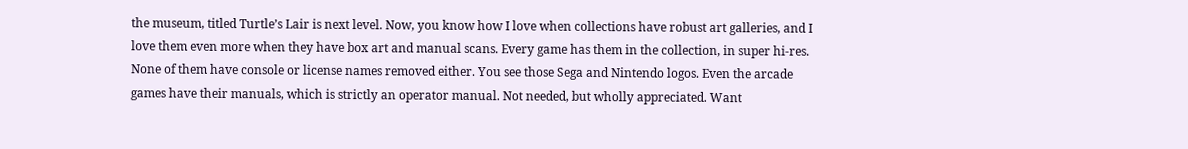the museum, titled Turtle’s Lair is next level. Now, you know how I love when collections have robust art galleries, and I love them even more when they have box art and manual scans. Every game has them in the collection, in super hi-res. None of them have console or license names removed either. You see those Sega and Nintendo logos. Even the arcade games have their manuals, which is strictly an operator manual. Not needed, but wholly appreciated. Want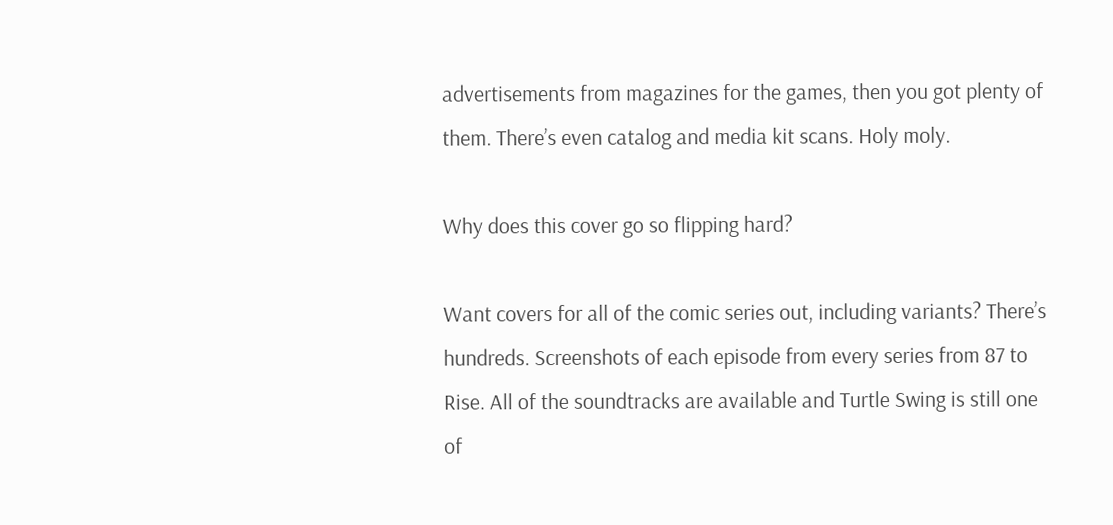advertisements from magazines for the games, then you got plenty of them. There’s even catalog and media kit scans. Holy moly.

Why does this cover go so flipping hard?

Want covers for all of the comic series out, including variants? There’s hundreds. Screenshots of each episode from every series from 87 to Rise. All of the soundtracks are available and Turtle Swing is still one of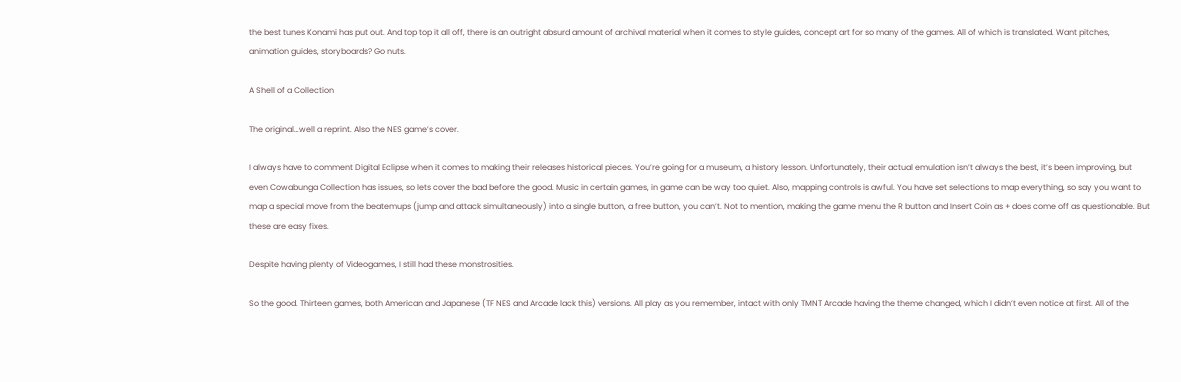the best tunes Konami has put out. And top top it all off, there is an outright absurd amount of archival material when it comes to style guides, concept art for so many of the games. All of which is translated. Want pitches, animation guides, storyboards? Go nuts.

A Shell of a Collection

The original…well a reprint. Also the NES game’s cover.

I always have to comment Digital Eclipse when it comes to making their releases historical pieces. You’re going for a museum, a history lesson. Unfortunately, their actual emulation isn’t always the best, it’s been improving, but even Cowabunga Collection has issues, so lets cover the bad before the good. Music in certain games, in game can be way too quiet. Also, mapping controls is awful. You have set selections to map everything, so say you want to map a special move from the beatemups (jump and attack simultaneously) into a single button, a free button, you can’t. Not to mention, making the game menu the R button and Insert Coin as + does come off as questionable. But these are easy fixes.

Despite having plenty of Videogames, I still had these monstrosities.

So the good. Thirteen games, both American and Japanese (TF NES and Arcade lack this) versions. All play as you remember, intact with only TMNT Arcade having the theme changed, which I didn’t even notice at first. All of the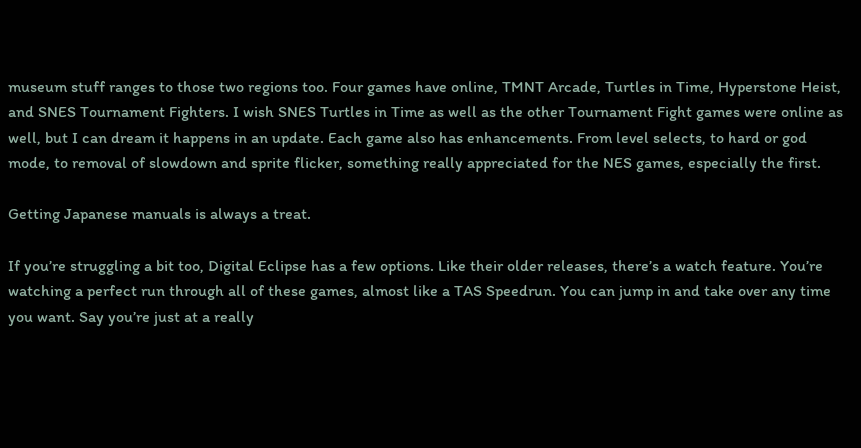museum stuff ranges to those two regions too. Four games have online, TMNT Arcade, Turtles in Time, Hyperstone Heist, and SNES Tournament Fighters. I wish SNES Turtles in Time as well as the other Tournament Fight games were online as well, but I can dream it happens in an update. Each game also has enhancements. From level selects, to hard or god mode, to removal of slowdown and sprite flicker, something really appreciated for the NES games, especially the first.

Getting Japanese manuals is always a treat.

If you’re struggling a bit too, Digital Eclipse has a few options. Like their older releases, there’s a watch feature. You’re watching a perfect run through all of these games, almost like a TAS Speedrun. You can jump in and take over any time you want. Say you’re just at a really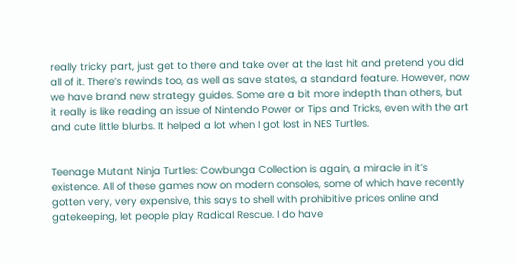really tricky part, just get to there and take over at the last hit and pretend you did all of it. There’s rewinds too, as well as save states, a standard feature. However, now we have brand new strategy guides. Some are a bit more indepth than others, but it really is like reading an issue of Nintendo Power or Tips and Tricks, even with the art and cute little blurbs. It helped a lot when I got lost in NES Turtles.


Teenage Mutant Ninja Turtles: Cowbunga Collection is again, a miracle in it’s existence. All of these games now on modern consoles, some of which have recently gotten very, very expensive, this says to shell with prohibitive prices online and gatekeeping, let people play Radical Rescue. I do have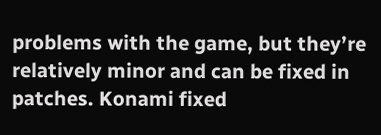problems with the game, but they’re relatively minor and can be fixed in patches. Konami fixed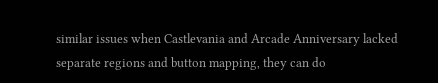similar issues when Castlevania and Arcade Anniversary lacked separate regions and button mapping, they can do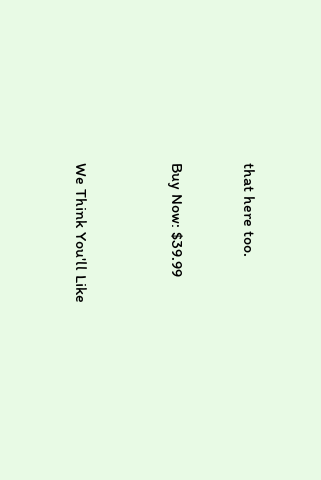that here too.


Buy Now: $39.99



We Think You'll Like